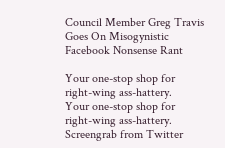Council Member Greg Travis Goes On Misogynistic Facebook Nonsense Rant

Your one-stop shop for right-wing ass-hattery.
Your one-stop shop for right-wing ass-hattery. Screengrab from Twitter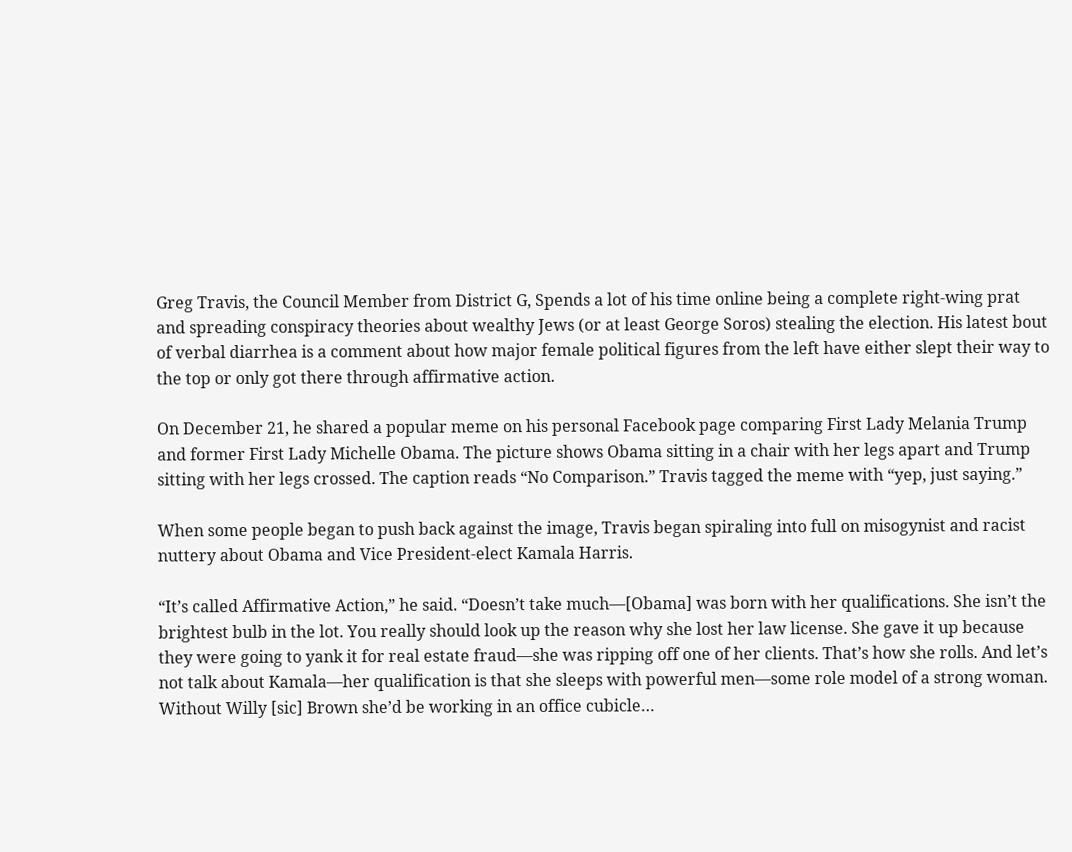Greg Travis, the Council Member from District G, Spends a lot of his time online being a complete right-wing prat and spreading conspiracy theories about wealthy Jews (or at least George Soros) stealing the election. His latest bout of verbal diarrhea is a comment about how major female political figures from the left have either slept their way to the top or only got there through affirmative action.

On December 21, he shared a popular meme on his personal Facebook page comparing First Lady Melania Trump and former First Lady Michelle Obama. The picture shows Obama sitting in a chair with her legs apart and Trump sitting with her legs crossed. The caption reads “No Comparison.” Travis tagged the meme with “yep, just saying.”

When some people began to push back against the image, Travis began spiraling into full on misogynist and racist nuttery about Obama and Vice President-elect Kamala Harris.

“It’s called Affirmative Action,” he said. “Doesn’t take much—[Obama] was born with her qualifications. She isn’t the brightest bulb in the lot. You really should look up the reason why she lost her law license. She gave it up because they were going to yank it for real estate fraud—she was ripping off one of her clients. That’s how she rolls. And let’s not talk about Kamala—her qualification is that she sleeps with powerful men—some role model of a strong woman. Without Willy [sic] Brown she’d be working in an office cubicle…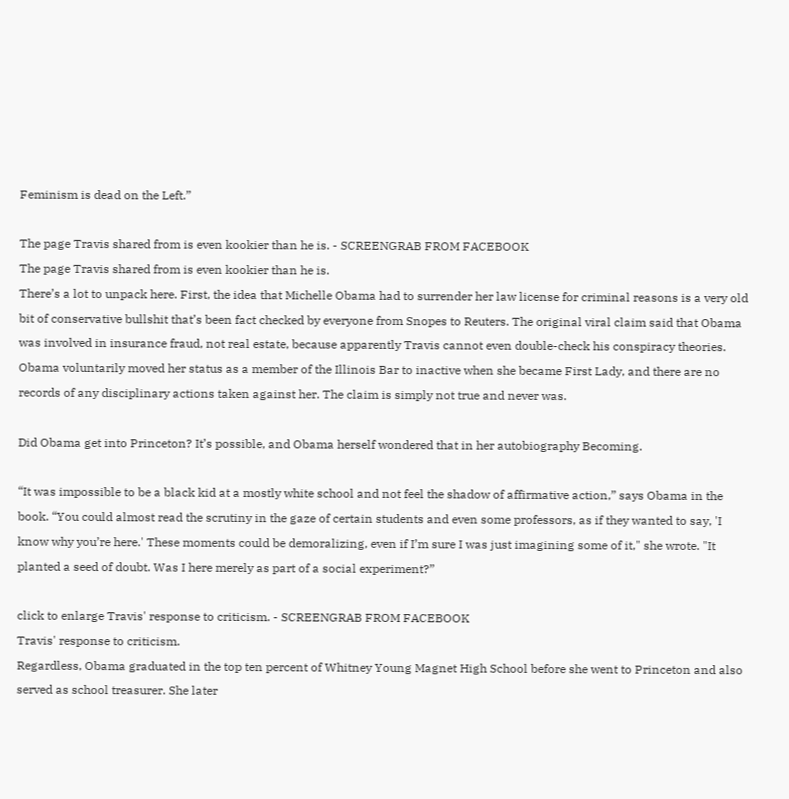Feminism is dead on the Left.”

The page Travis shared from is even kookier than he is. - SCREENGRAB FROM FACEBOOK
The page Travis shared from is even kookier than he is.
There’s a lot to unpack here. First, the idea that Michelle Obama had to surrender her law license for criminal reasons is a very old bit of conservative bullshit that’s been fact checked by everyone from Snopes to Reuters. The original viral claim said that Obama was involved in insurance fraud, not real estate, because apparently Travis cannot even double-check his conspiracy theories. Obama voluntarily moved her status as a member of the Illinois Bar to inactive when she became First Lady, and there are no records of any disciplinary actions taken against her. The claim is simply not true and never was.

Did Obama get into Princeton? It’s possible, and Obama herself wondered that in her autobiography Becoming.

“It was impossible to be a black kid at a mostly white school and not feel the shadow of affirmative action,” says Obama in the book. “You could almost read the scrutiny in the gaze of certain students and even some professors, as if they wanted to say, 'I know why you’re here.' These moments could be demoralizing, even if I’m sure I was just imagining some of it," she wrote. "It planted a seed of doubt. Was I here merely as part of a social experiment?”

click to enlarge Travis' response to criticism. - SCREENGRAB FROM FACEBOOK
Travis' response to criticism.
Regardless, Obama graduated in the top ten percent of Whitney Young Magnet High School before she went to Princeton and also served as school treasurer. She later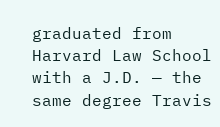graduated from Harvard Law School with a J.D. — the same degree Travis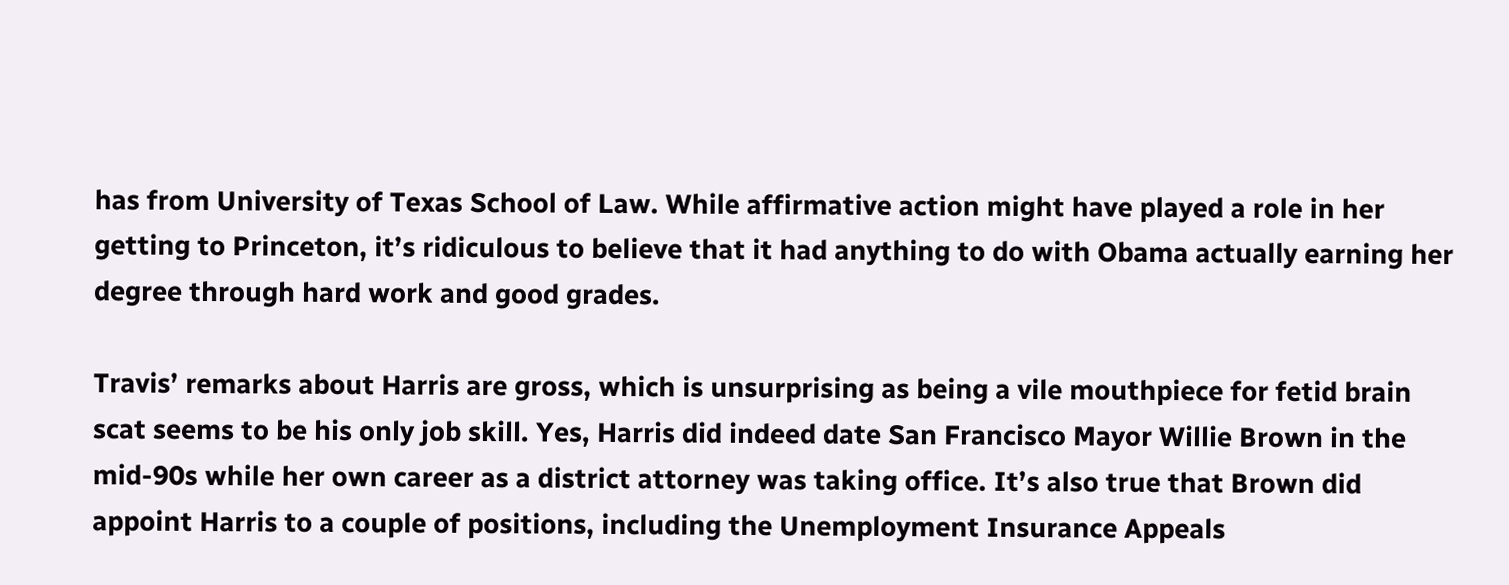has from University of Texas School of Law. While affirmative action might have played a role in her getting to Princeton, it’s ridiculous to believe that it had anything to do with Obama actually earning her degree through hard work and good grades.

Travis’ remarks about Harris are gross, which is unsurprising as being a vile mouthpiece for fetid brain scat seems to be his only job skill. Yes, Harris did indeed date San Francisco Mayor Willie Brown in the mid-90s while her own career as a district attorney was taking office. It’s also true that Brown did appoint Harris to a couple of positions, including the Unemployment Insurance Appeals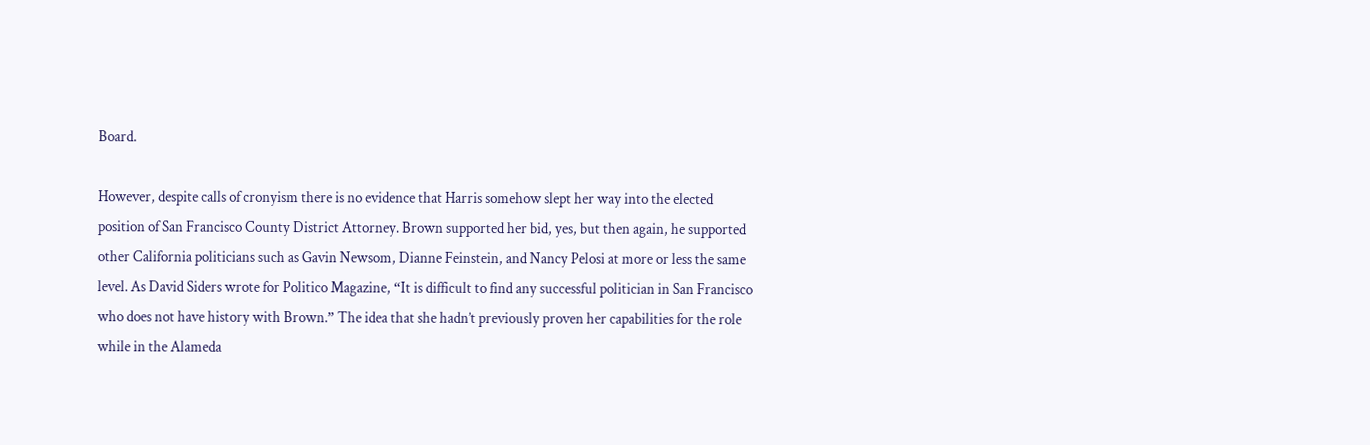Board.

However, despite calls of cronyism there is no evidence that Harris somehow slept her way into the elected position of San Francisco County District Attorney. Brown supported her bid, yes, but then again, he supported other California politicians such as Gavin Newsom, Dianne Feinstein, and Nancy Pelosi at more or less the same level. As David Siders wrote for Politico Magazine, “It is difficult to find any successful politician in San Francisco who does not have history with Brown.” The idea that she hadn’t previously proven her capabilities for the role while in the Alameda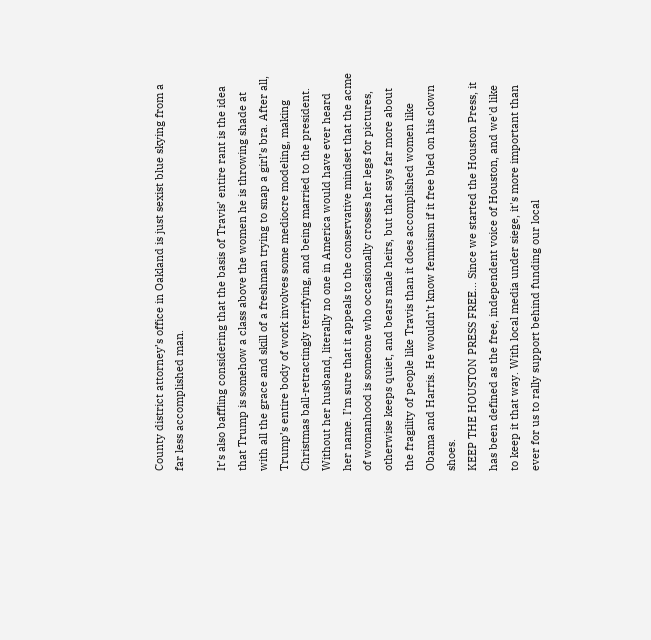County district attorney’s office in Oakland is just sexist blue skying from a far less accomplished man.

It’s also baffling considering that the basis of Travis’ entire rant is the idea that Trump is somehow a class above the women he is throwing shade at with all the grace and skill of a freshman trying to snap a girl’s bra. After all, Trump’s entire body of work involves some mediocre modeling, making Christmas ball-retractingly terrifying, and being married to the president. Without her husband, literally no one in America would have ever heard her name. I’m sure that it appeals to the conservative mindset that the acme of womanhood is someone who occasionally crosses her legs for pictures, otherwise keeps quiet, and bears male heirs, but that says far more about the fragility of people like Travis than it does accomplished women like Obama and Harris. He wouldn’t know feminism if it free bled on his clown shoes.
KEEP THE HOUSTON PRESS FREE... Since we started the Houston Press, it has been defined as the free, independent voice of Houston, and we'd like to keep it that way. With local media under siege, it's more important than ever for us to rally support behind funding our local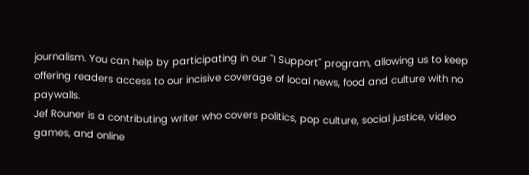journalism. You can help by participating in our "I Support" program, allowing us to keep offering readers access to our incisive coverage of local news, food and culture with no paywalls.
Jef Rouner is a contributing writer who covers politics, pop culture, social justice, video games, and online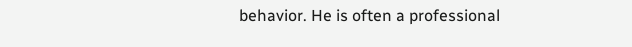behavior. He is often a professional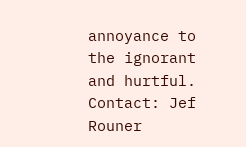annoyance to the ignorant and hurtful.
Contact: Jef Rouner